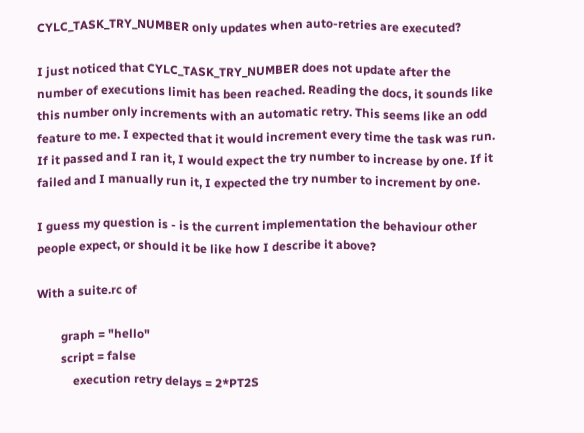CYLC_TASK_TRY_NUMBER only updates when auto-retries are executed?

I just noticed that CYLC_TASK_TRY_NUMBER does not update after the number of executions limit has been reached. Reading the docs, it sounds like this number only increments with an automatic retry. This seems like an odd feature to me. I expected that it would increment every time the task was run. If it passed and I ran it, I would expect the try number to increase by one. If it failed and I manually run it, I expected the try number to increment by one.

I guess my question is - is the current implementation the behaviour other people expect, or should it be like how I describe it above?

With a suite.rc of

        graph = "hello"
        script = false
            execution retry delays = 2*PT2S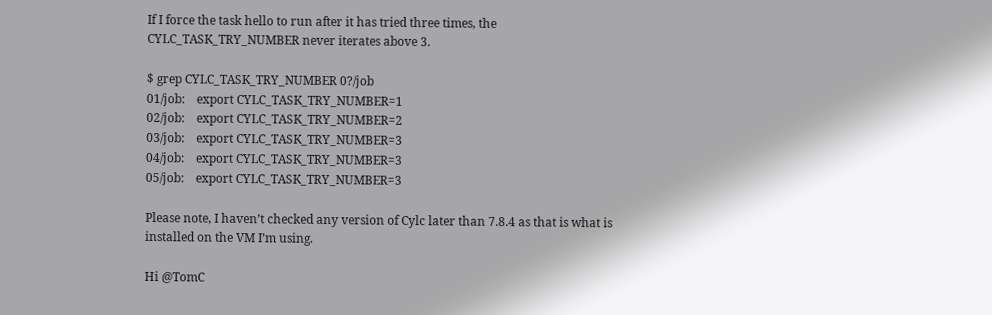If I force the task hello to run after it has tried three times, the CYLC_TASK_TRY_NUMBER never iterates above 3.

$ grep CYLC_TASK_TRY_NUMBER 0?/job
01/job:    export CYLC_TASK_TRY_NUMBER=1
02/job:    export CYLC_TASK_TRY_NUMBER=2
03/job:    export CYLC_TASK_TRY_NUMBER=3
04/job:    export CYLC_TASK_TRY_NUMBER=3
05/job:    export CYLC_TASK_TRY_NUMBER=3

Please note, I haven’t checked any version of Cylc later than 7.8.4 as that is what is installed on the VM I’m using.

Hi @TomC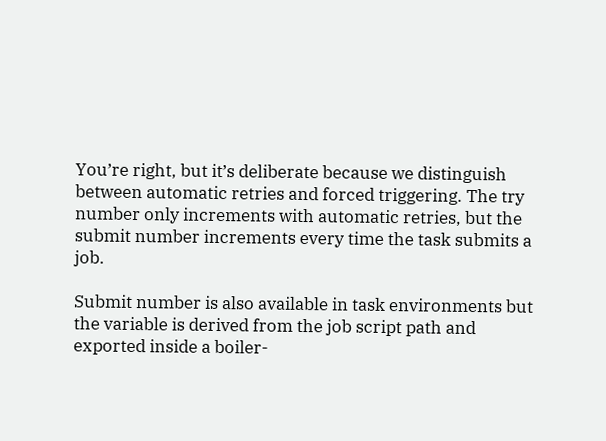You’re right, but it’s deliberate because we distinguish between automatic retries and forced triggering. The try number only increments with automatic retries, but the submit number increments every time the task submits a job.

Submit number is also available in task environments but the variable is derived from the job script path and exported inside a boiler-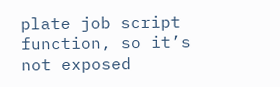plate job script function, so it’s not exposed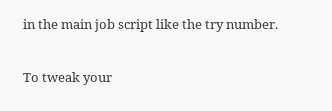in the main job script like the try number.

To tweak your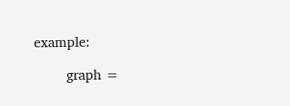example:

        graph =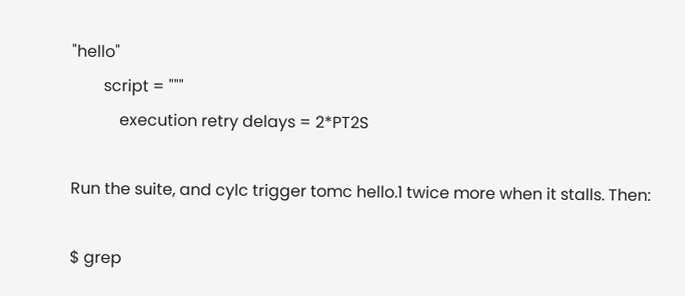"hello"
        script = """
            execution retry delays = 2*PT2S

Run the suite, and cylc trigger tomc hello.1 twice more when it stalls. Then:

$ grep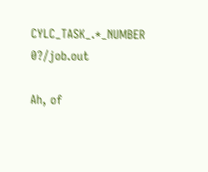CYLC_TASK_.*_NUMBER 0?/job.out

Ah, of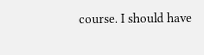course. I should have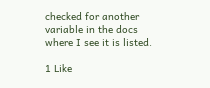checked for another variable in the docs where I see it is listed.

1 Like